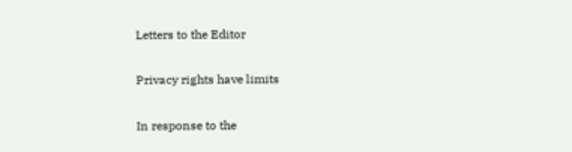Letters to the Editor

Privacy rights have limits

In response to the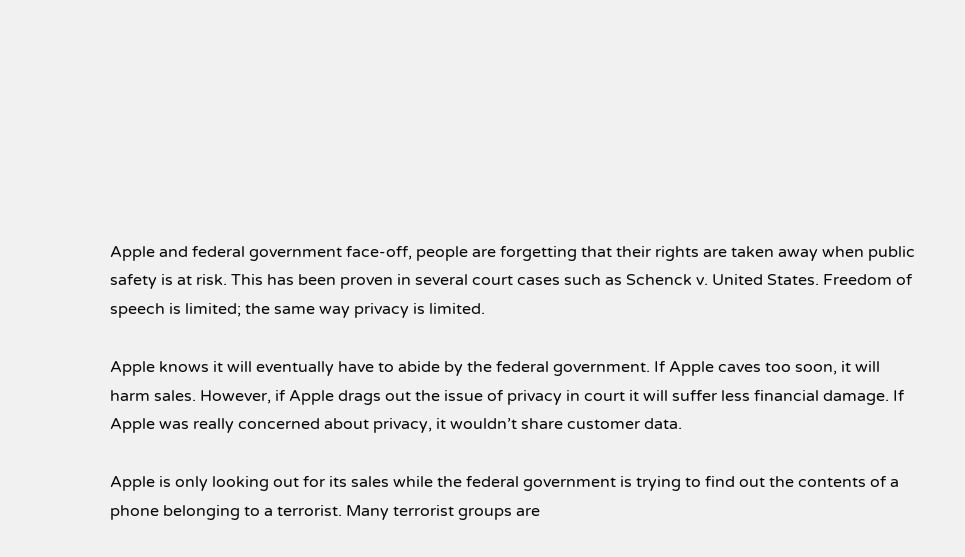Apple and federal government face-off, people are forgetting that their rights are taken away when public safety is at risk. This has been proven in several court cases such as Schenck v. United States. Freedom of speech is limited; the same way privacy is limited.

Apple knows it will eventually have to abide by the federal government. If Apple caves too soon, it will harm sales. However, if Apple drags out the issue of privacy in court it will suffer less financial damage. If Apple was really concerned about privacy, it wouldn’t share customer data.

Apple is only looking out for its sales while the federal government is trying to find out the contents of a phone belonging to a terrorist. Many terrorist groups are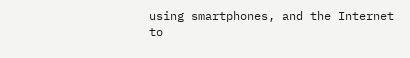using smartphones, and the Internet to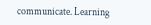communicate. Learning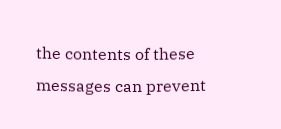the contents of these messages can prevent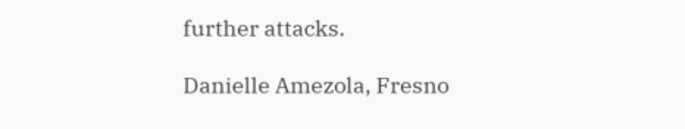further attacks.

Danielle Amezola, Fresno